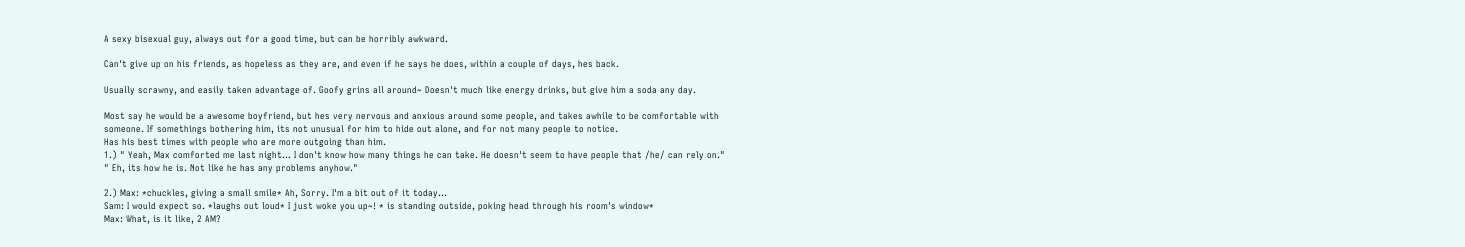A sexy bisexual guy, always out for a good time, but can be horribly awkward.

Can't give up on his friends, as hopeless as they are, and even if he says he does, within a couple of days, hes back.

Usually scrawny, and easily taken advantage of. Goofy grins all around~ Doesn't much like energy drinks, but give him a soda any day.

Most say he would be a awesome boyfriend, but hes very nervous and anxious around some people, and takes awhile to be comfortable with someone. If somethings bothering him, its not unusual for him to hide out alone, and for not many people to notice.
Has his best times with people who are more outgoing than him.
1.) " Yeah, Max comforted me last night... I don't know how many things he can take. He doesn't seem to have people that /he/ can rely on."
" Eh, its how he is. Not like he has any problems anyhow."

2.) Max: *chuckles, giving a small smile* Ah, Sorry. I'm a bit out of it today...
Sam: I would expect so. *laughs out loud* I just woke you up~! * is standing outside, poking head through his room's window*
Max: What, is it like, 2 AM?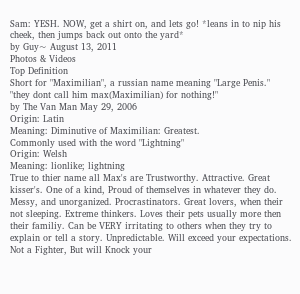Sam: YESH. NOW, get a shirt on, and lets go! *leans in to nip his cheek, then jumps back out onto the yard*
by Guy~ August 13, 2011
Photos & Videos
Top Definition
Short for "Maximilian", a russian name meaning "Large Penis."
"they dont call him max(Maximilian) for nothing!"
by The Van Man May 29, 2006
Origin: Latin
Meaning: Diminutive of Maximilian: Greatest.
Commonly used with the word "Lightning"
Origin: Welsh
Meaning: lionlike; lightning
True to thier name all Max's are Trustworthy. Attractive. Great kisser's. One of a kind, Proud of themselves in whatever they do. Messy, and unorganized. Procrastinators. Great lovers, when their not sleeping. Extreme thinkers. Loves their pets usually more then their familiy. Can be VERY irritating to others when they try to explain or tell a story. Unpredictable. Will exceed your expectations. Not a Fighter, But will Knock your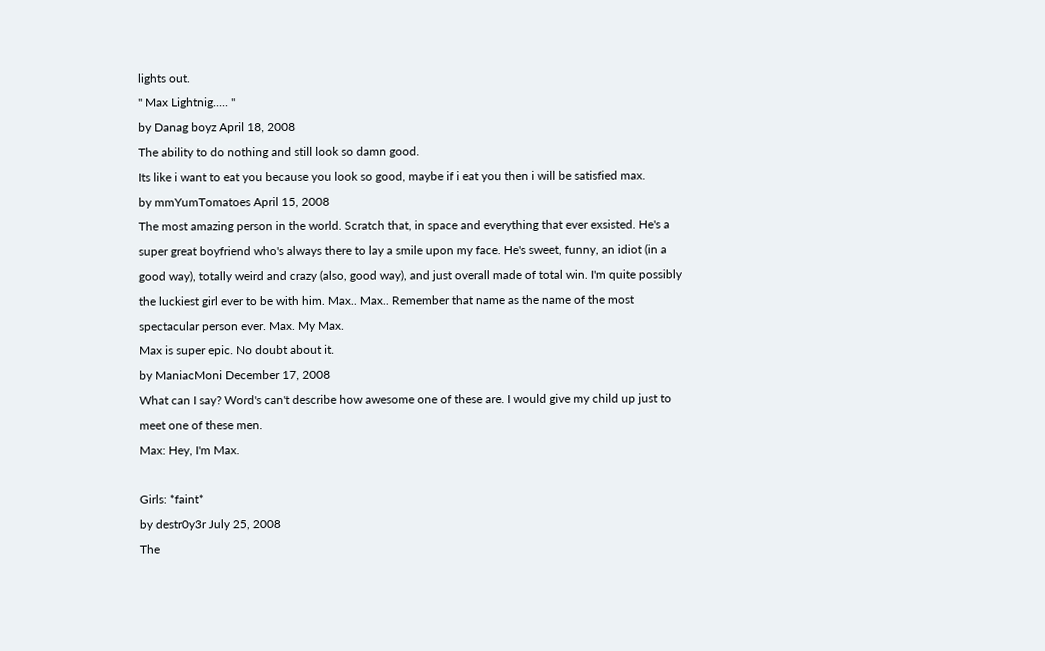lights out.
" Max Lightnig..... "
by Danag boyz April 18, 2008
The ability to do nothing and still look so damn good.
Its like i want to eat you because you look so good, maybe if i eat you then i will be satisfied max.
by mmYumTomatoes April 15, 2008
The most amazing person in the world. Scratch that, in space and everything that ever exsisted. He's a super great boyfriend who's always there to lay a smile upon my face. He's sweet, funny, an idiot (in a good way), totally weird and crazy (also, good way), and just overall made of total win. I'm quite possibly the luckiest girl ever to be with him. Max.. Max.. Remember that name as the name of the most spectacular person ever. Max. My Max.
Max is super epic. No doubt about it.
by ManiacMoni December 17, 2008
What can I say? Word's can't describe how awesome one of these are. I would give my child up just to meet one of these men.
Max: Hey, I'm Max.

Girls: *faint*
by destr0y3r July 25, 2008
The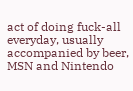act of doing fuck-all everyday, usually accompanied by beer, MSN and Nintendo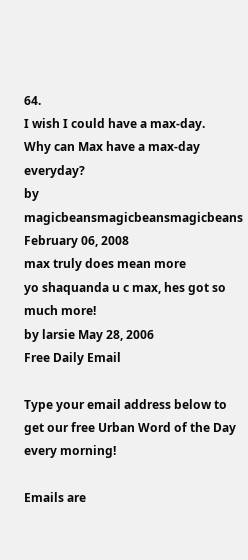64.
I wish I could have a max-day.
Why can Max have a max-day everyday?
by magicbeansmagicbeansmagicbeans February 06, 2008
max truly does mean more
yo shaquanda u c max, hes got so much more!
by larsie May 28, 2006
Free Daily Email

Type your email address below to get our free Urban Word of the Day every morning!

Emails are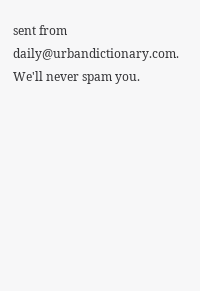sent from daily@urbandictionary.com. We'll never spam you.